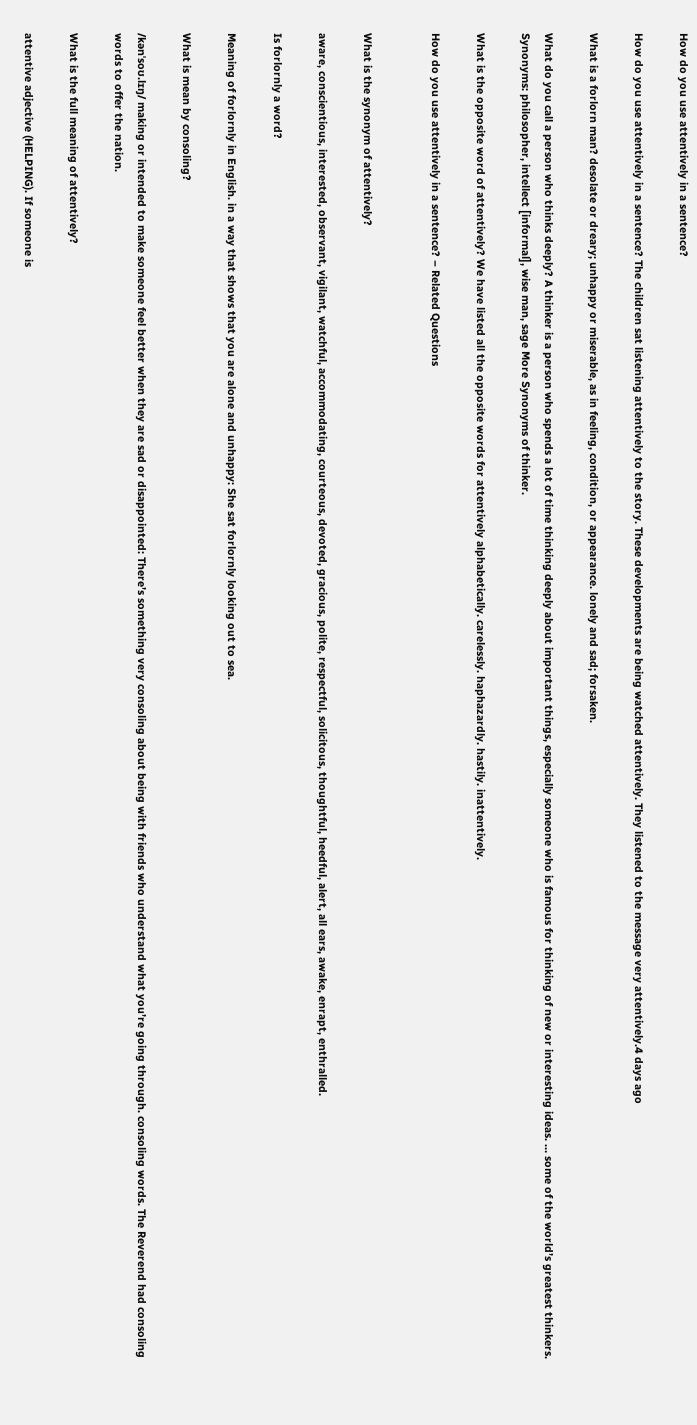How do you use attentively in a sentence?

How do you use attentively in a sentence? The children sat listening attentively to the story. These developments are being watched attentively. They listened to the message very attentively.4 days ago

What is a forlorn man? desolate or dreary; unhappy or miserable, as in feeling, condition, or appearance. lonely and sad; forsaken.

What do you call a person who thinks deeply? A thinker is a person who spends a lot of time thinking deeply about important things, especially someone who is famous for thinking of new or interesting ideas. … some of the world’s greatest thinkers. Synonyms: philosopher, intellect [informal], wise man, sage More Synonyms of thinker.

What is the opposite word of attentively? We have listed all the opposite words for attentively alphabetically. carelessly. haphazardly. hastily. inattentively.

How do you use attentively in a sentence? – Related Questions


What is the synonym of attentively?

aware, conscientious, interested, observant, vigilant, watchful, accommodating, courteous, devoted, gracious, polite, respectful, solicitous, thoughtful, heedful, alert, all ears, awake, enrapt, enthralled.

Is forlornly a word?

Meaning of forlornly in English. in a way that shows that you are alone and unhappy: She sat forlornly looking out to sea.

What is mean by consoling?

/kənˈsoʊ.lɪŋ/ making or intended to make someone feel better when they are sad or disappointed: There’s something very consoling about being with friends who understand what you’re going through. consoling words. The Reverend had consoling words to offer the nation.

What is the full meaning of attentively?

attentive adjective (HELPING). If someone is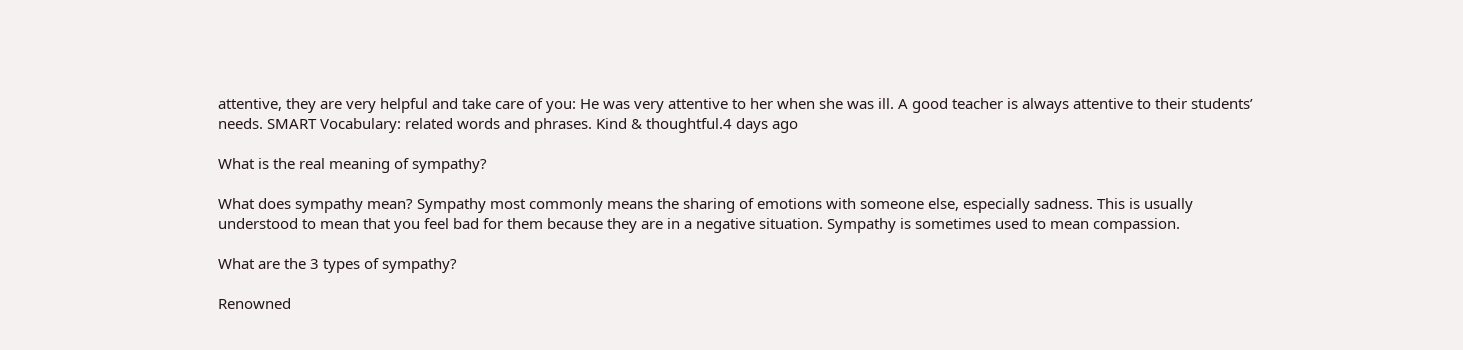attentive, they are very helpful and take care of you: He was very attentive to her when she was ill. A good teacher is always attentive to their students’ needs. SMART Vocabulary: related words and phrases. Kind & thoughtful.4 days ago

What is the real meaning of sympathy?

What does sympathy mean? Sympathy most commonly means the sharing of emotions with someone else, especially sadness. This is usually understood to mean that you feel bad for them because they are in a negative situation. Sympathy is sometimes used to mean compassion.

What are the 3 types of sympathy?

Renowned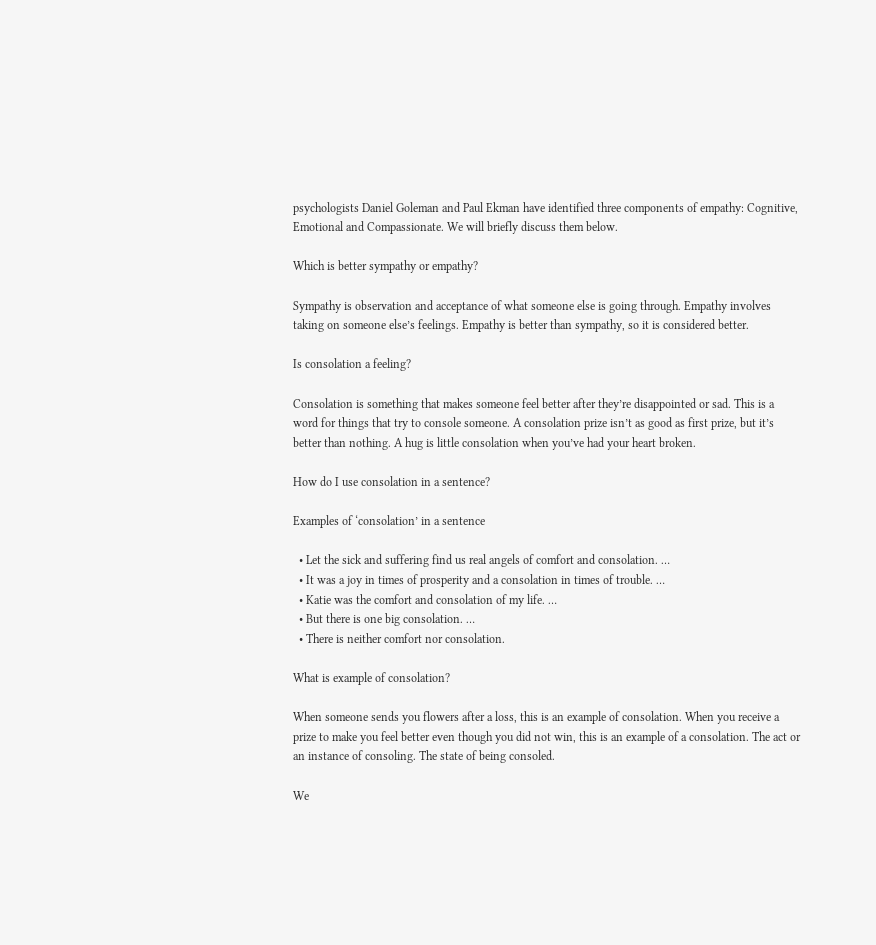psychologists Daniel Goleman and Paul Ekman have identified three components of empathy: Cognitive, Emotional and Compassionate. We will briefly discuss them below.

Which is better sympathy or empathy?

Sympathy is observation and acceptance of what someone else is going through. Empathy involves taking on someone else’s feelings. Empathy is better than sympathy, so it is considered better.

Is consolation a feeling?

Consolation is something that makes someone feel better after they’re disappointed or sad. This is a word for things that try to console someone. A consolation prize isn’t as good as first prize, but it’s better than nothing. A hug is little consolation when you’ve had your heart broken.

How do I use consolation in a sentence?

Examples of ‘consolation’ in a sentence

  • Let the sick and suffering find us real angels of comfort and consolation. …
  • It was a joy in times of prosperity and a consolation in times of trouble. …
  • Katie was the comfort and consolation of my life. …
  • But there is one big consolation. …
  • There is neither comfort nor consolation.

What is example of consolation?

When someone sends you flowers after a loss, this is an example of consolation. When you receive a prize to make you feel better even though you did not win, this is an example of a consolation. The act or an instance of consoling. The state of being consoled.

We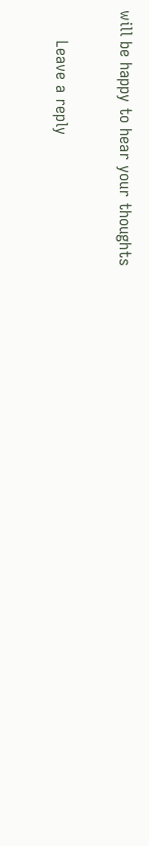will be happy to hear your thoughts

      Leave a reply